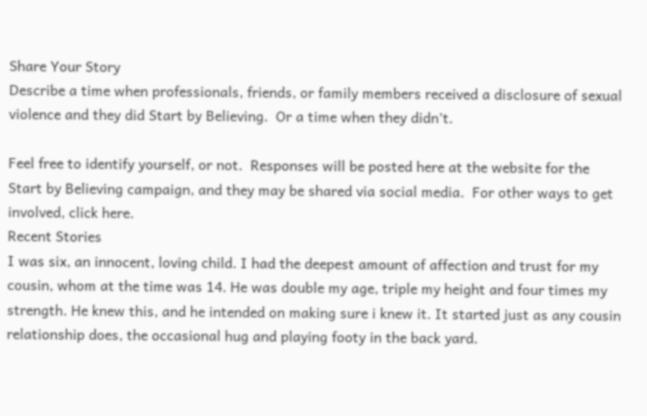Share Your Story
Describe a time when professionals, friends, or family members received a disclosure of sexual violence and they did Start by Believing.  Or a time when they didn’t.

Feel free to identify yourself, or not.  Responses will be posted here at the website for the
Start by Believing campaign, and they may be shared via social media.  For other ways to get involved, click here.
Recent Stories
I was six, an innocent, loving child. I had the deepest amount of affection and trust for my cousin, whom at the time was 14. He was double my age, triple my height and four times my strength. He knew this, and he intended on making sure i knew it. It started just as any cousin relationship does, the occasional hug and playing footy in the back yard.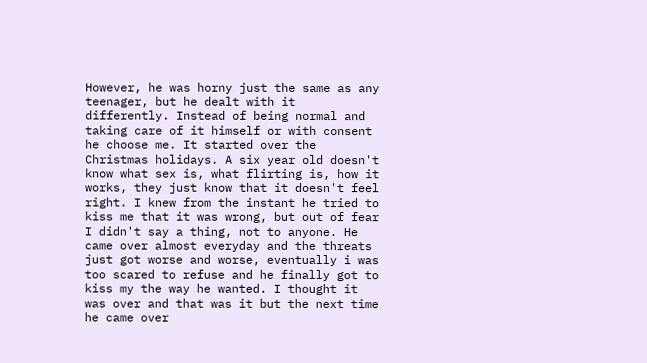However, he was horny just the same as any teenager, but he dealt with it differently. Instead of being normal and taking care of it himself or with consent he choose me. It started over the Christmas holidays. A six year old doesn't know what sex is, what flirting is, how it works, they just know that it doesn't feel right. I knew from the instant he tried to kiss me that it was wrong, but out of fear I didn't say a thing, not to anyone. He came over almost everyday and the threats just got worse and worse, eventually i was too scared to refuse and he finally got to kiss my the way he wanted. I thought it was over and that was it but the next time he came over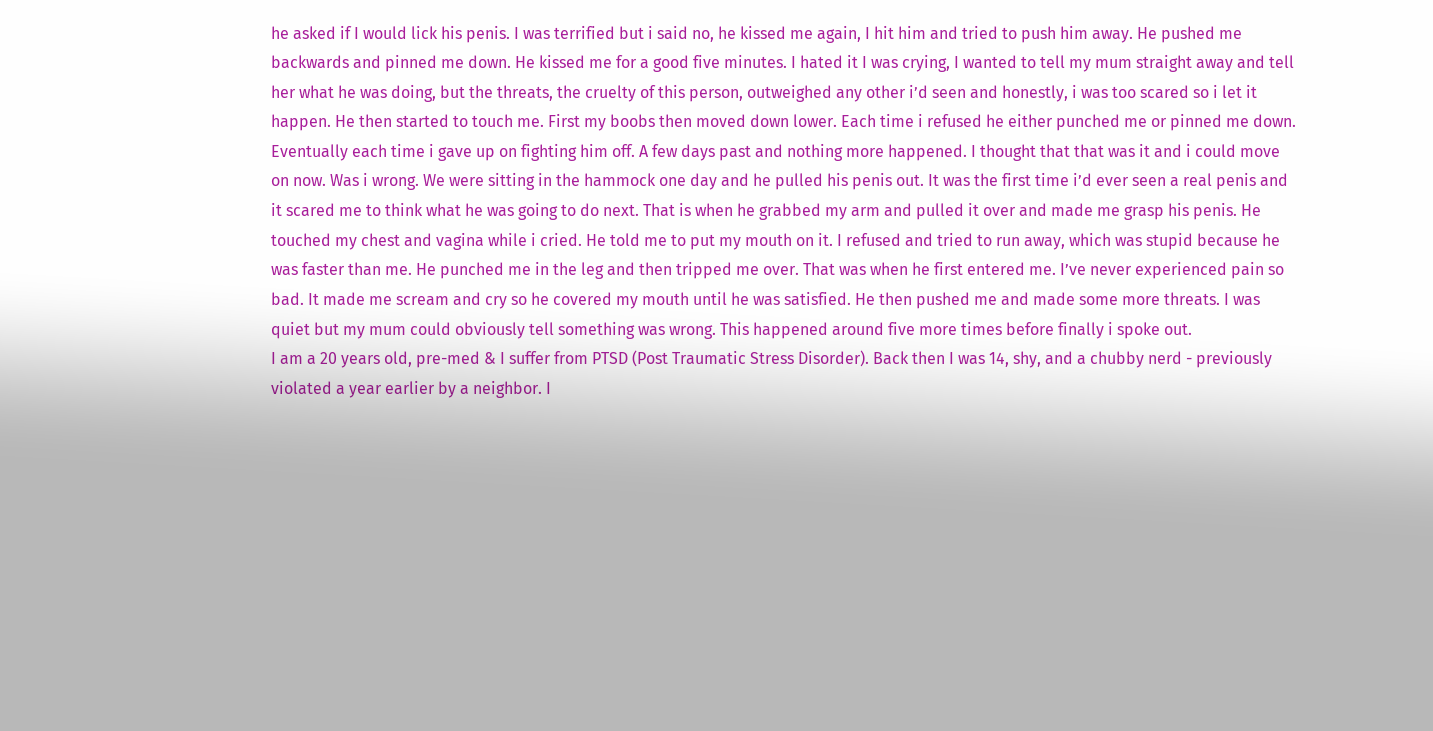he asked if I would lick his penis. I was terrified but i said no, he kissed me again, I hit him and tried to push him away. He pushed me backwards and pinned me down. He kissed me for a good five minutes. I hated it I was crying, I wanted to tell my mum straight away and tell her what he was doing, but the threats, the cruelty of this person, outweighed any other i’d seen and honestly, i was too scared so i let it happen. He then started to touch me. First my boobs then moved down lower. Each time i refused he either punched me or pinned me down. Eventually each time i gave up on fighting him off. A few days past and nothing more happened. I thought that that was it and i could move on now. Was i wrong. We were sitting in the hammock one day and he pulled his penis out. It was the first time i’d ever seen a real penis and it scared me to think what he was going to do next. That is when he grabbed my arm and pulled it over and made me grasp his penis. He touched my chest and vagina while i cried. He told me to put my mouth on it. I refused and tried to run away, which was stupid because he was faster than me. He punched me in the leg and then tripped me over. That was when he first entered me. I’ve never experienced pain so bad. It made me scream and cry so he covered my mouth until he was satisfied. He then pushed me and made some more threats. I was quiet but my mum could obviously tell something was wrong. This happened around five more times before finally i spoke out.
I am a 20 years old, pre-med & I suffer from PTSD (Post Traumatic Stress Disorder). Back then I was 14, shy, and a chubby nerd - previously violated a year earlier by a neighbor. I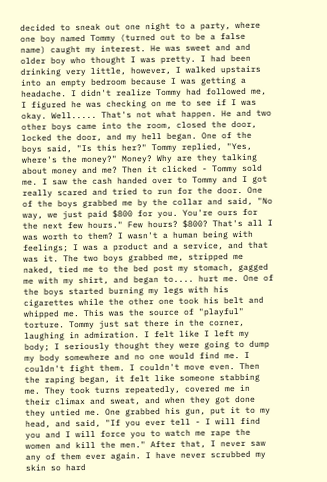decided to sneak out one night to a party, where one boy named Tommy (turned out to be a false name) caught my interest. He was sweet and and older boy who thought I was pretty. I had been drinking very little, however, I walked upstairs into an empty bedroom because I was getting a headache. I didn't realize Tommy had followed me, I figured he was checking on me to see if I was okay. Well..... That's not what happen. He and two other boys came into the room, closed the door, locked the door, and my hell began. One of the boys said, "Is this her?" Tommy replied, "Yes, where's the money?" Money? Why are they talking about money and me? Then it clicked - Tommy sold me. I saw the cash handed over to Tommy and I got really scared and tried to run for the door. One of the boys grabbed me by the collar and said, "No way, we just paid $800 for you. You're ours for the next few hours." Few hours? $800? That's all I was worth to them? I wasn't a human being with feelings; I was a product and a service, and that was it. The two boys grabbed me, stripped me naked, tied me to the bed post my stomach, gagged me with my shirt, and began to.... hurt me. One of the boys started burning my legs with his cigarettes while the other one took his belt and whipped me. This was the source of "playful" torture. Tommy just sat there in the corner, laughing in admiration. I felt like I left my body; I seriously thought they were going to dump my body somewhere and no one would find me. I couldn't fight them. I couldn't move even. Then the raping began, it felt like someone stabbing me. They took turns repeatedly, covered me in their climax and sweat, and when they got done they untied me. One grabbed his gun, put it to my head, and said, "If you ever tell - I will find you and I will force you to watch me rape the women and kill the men." After that, I never saw any of them ever again. I have never scrubbed my skin so hard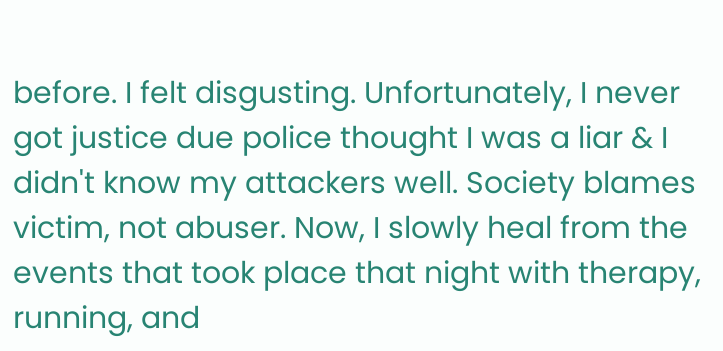before. I felt disgusting. Unfortunately, I never got justice due police thought I was a liar & I didn't know my attackers well. Society blames victim, not abuser. Now, I slowly heal from the events that took place that night with therapy, running, and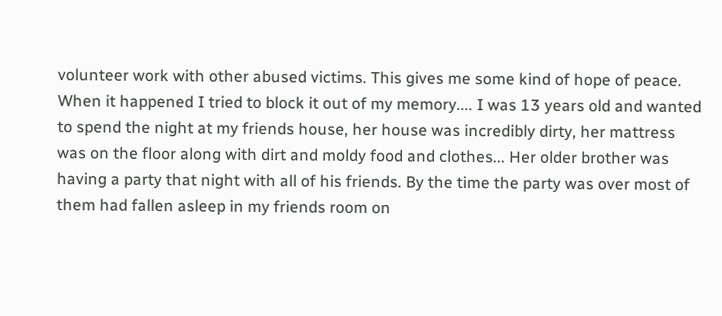volunteer work with other abused victims. This gives me some kind of hope of peace.
When it happened I tried to block it out of my memory.... I was 13 years old and wanted to spend the night at my friends house, her house was incredibly dirty, her mattress was on the floor along with dirt and moldy food and clothes... Her older brother was having a party that night with all of his friends. By the time the party was over most of them had fallen asleep in my friends room on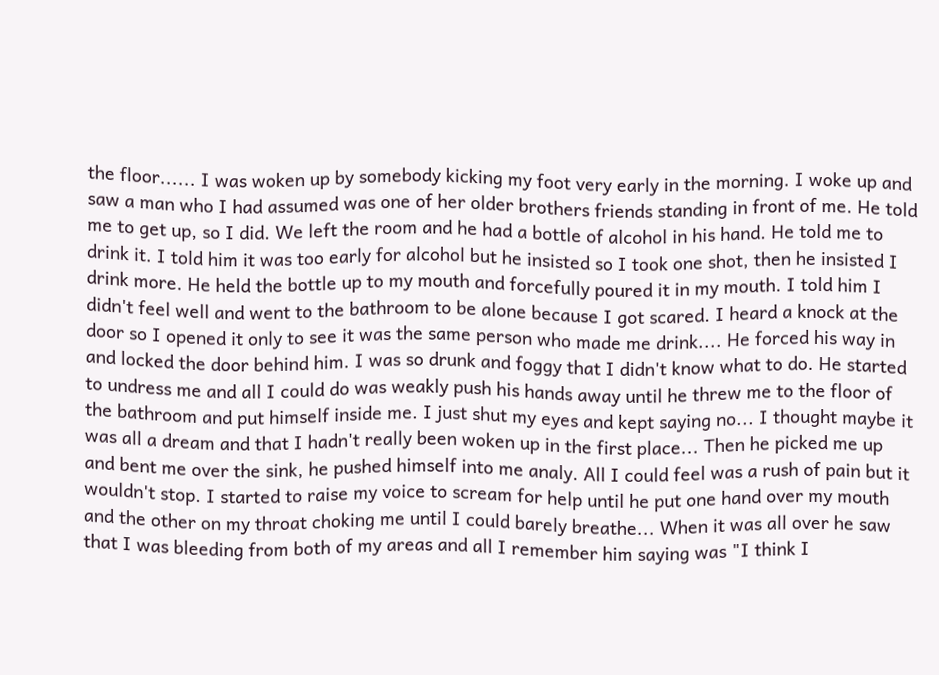the floor...... I was woken up by somebody kicking my foot very early in the morning. I woke up and saw a man who I had assumed was one of her older brothers friends standing in front of me. He told me to get up, so I did. We left the room and he had a bottle of alcohol in his hand. He told me to drink it. I told him it was too early for alcohol but he insisted so I took one shot, then he insisted I drink more. He held the bottle up to my mouth and forcefully poured it in my mouth. I told him I didn't feel well and went to the bathroom to be alone because I got scared. I heard a knock at the door so I opened it only to see it was the same person who made me drink.... He forced his way in and locked the door behind him. I was so drunk and foggy that I didn't know what to do. He started to undress me and all I could do was weakly push his hands away until he threw me to the floor of the bathroom and put himself inside me. I just shut my eyes and kept saying no... I thought maybe it was all a dream and that I hadn't really been woken up in the first place... Then he picked me up and bent me over the sink, he pushed himself into me analy. All I could feel was a rush of pain but it wouldn't stop. I started to raise my voice to scream for help until he put one hand over my mouth and the other on my throat choking me until I could barely breathe... When it was all over he saw that I was bleeding from both of my areas and all I remember him saying was "I think I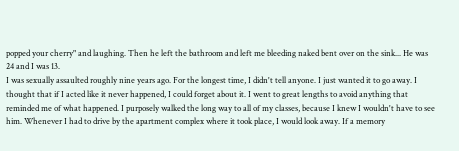popped your cherry" and laughing. Then he left the bathroom and left me bleeding naked bent over on the sink... He was 24 and I was 13.
I was sexually assaulted roughly nine years ago. For the longest time, I didn't tell anyone. I just wanted it to go away. I thought that if I acted like it never happened, I could forget about it. I went to great lengths to avoid anything that reminded me of what happened. I purposely walked the long way to all of my classes, because I knew I wouldn't have to see him. Whenever I had to drive by the apartment complex where it took place, I would look away. If a memory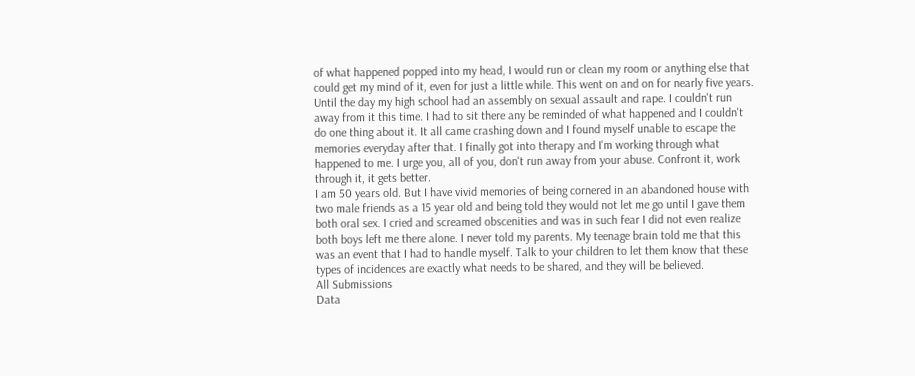of what happened popped into my head, I would run or clean my room or anything else that could get my mind of it, even for just a little while. This went on and on for nearly five years. Until the day my high school had an assembly on sexual assault and rape. I couldn't run away from it this time. I had to sit there any be reminded of what happened and I couldn't do one thing about it. It all came crashing down and I found myself unable to escape the memories everyday after that. I finally got into therapy and I'm working through what happened to me. I urge you, all of you, don't run away from your abuse. Confront it, work through it, it gets better.
I am 50 years old. But I have vivid memories of being cornered in an abandoned house with two male friends as a 15 year old and being told they would not let me go until I gave them both oral sex. I cried and screamed obscenities and was in such fear I did not even realize both boys left me there alone. I never told my parents. My teenage brain told me that this was an event that I had to handle myself. Talk to your children to let them know that these types of incidences are exactly what needs to be shared, and they will be believed.
All Submissions
Data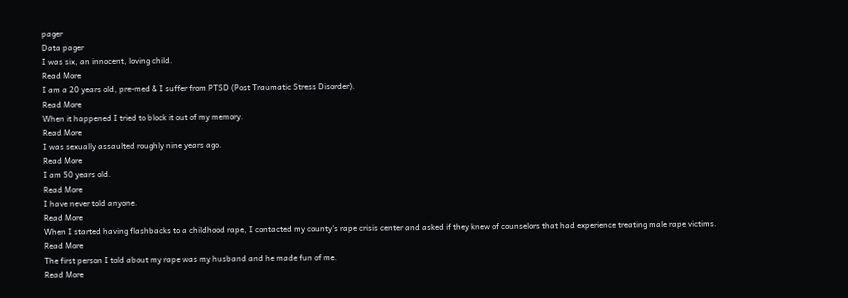pager
Data pager
I was six, an innocent, loving child.
Read More
I am a 20 years old, pre-med & I suffer from PTSD (Post Traumatic Stress Disorder).
Read More
When it happened I tried to block it out of my memory.
Read More
I was sexually assaulted roughly nine years ago.
Read More
I am 50 years old.
Read More
I have never told anyone.
Read More
When I started having flashbacks to a childhood rape, I contacted my county's rape crisis center and asked if they knew of counselors that had experience treating male rape victims.
Read More
The first person I told about my rape was my husband and he made fun of me.
Read More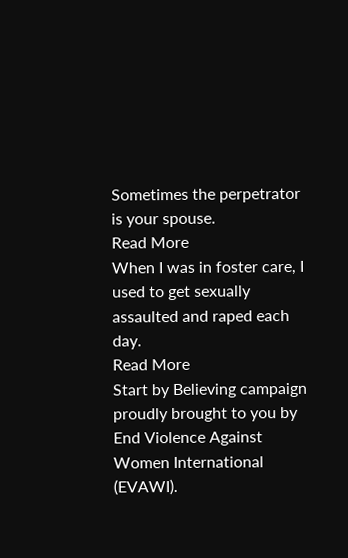Sometimes the perpetrator is your spouse.
Read More
When I was in foster care, I used to get sexually assaulted and raped each day.
Read More
Start by Believing campaign proudly brought to you by End Violence Against Women International (EVAWI).